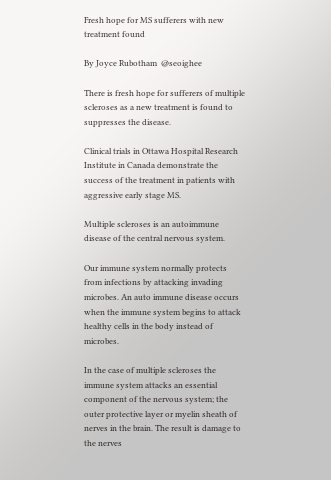Fresh hope for MS sufferers with new treatment found

By Joyce Rubotham  @seoighee

There is fresh hope for sufferers of multiple scleroses as a new treatment is found to suppresses the disease.

Clinical trials in Ottawa Hospital Research Institute in Canada demonstrate the success of the treatment in patients with aggressive early stage MS.

Multiple scleroses is an autoimmune disease of the central nervous system.

Our immune system normally protects from infections by attacking invading microbes. An auto immune disease occurs when the immune system begins to attack healthy cells in the body instead of microbes.

In the case of multiple scleroses the immune system attacks an essential component of the nervous system; the outer protective layer or myelin sheath of nerves in the brain. The result is damage to the nerves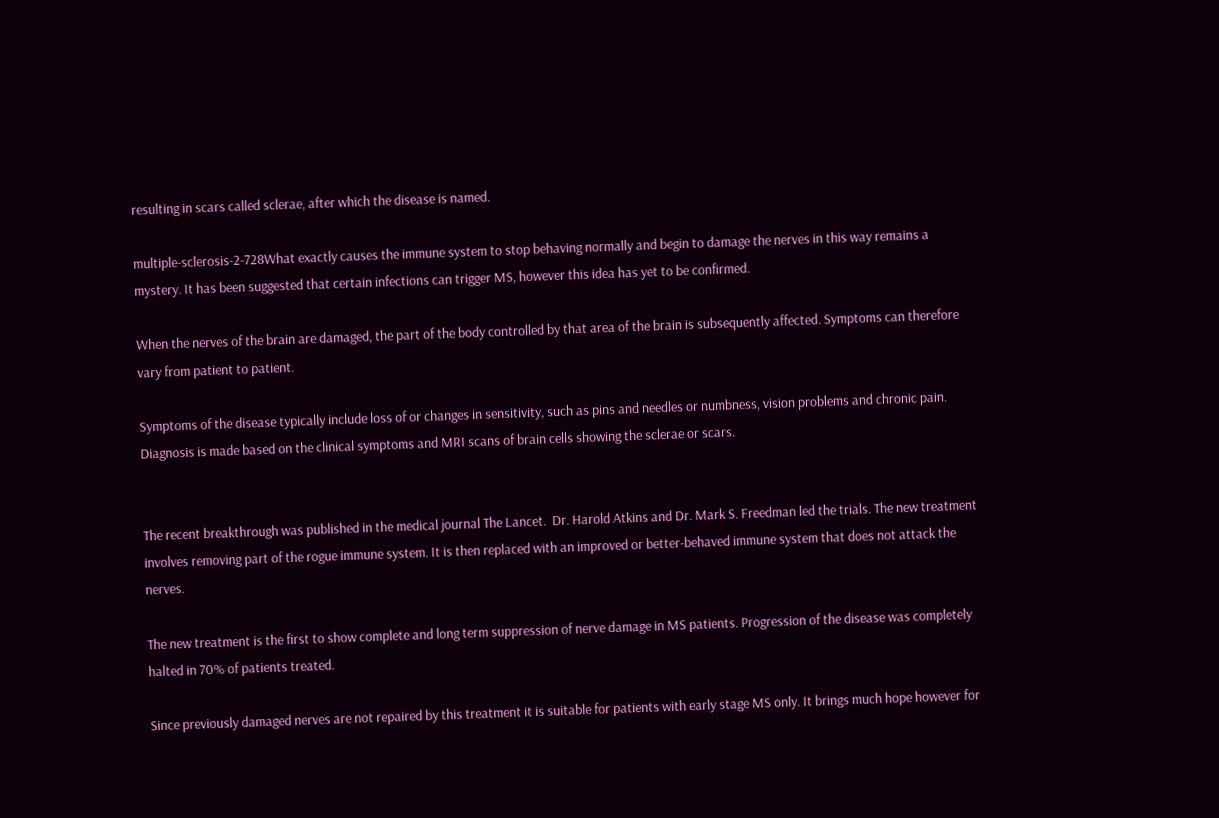resulting in scars called sclerae, after which the disease is named.

multiple-sclerosis-2-728What exactly causes the immune system to stop behaving normally and begin to damage the nerves in this way remains a mystery. It has been suggested that certain infections can trigger MS, however this idea has yet to be confirmed.

When the nerves of the brain are damaged, the part of the body controlled by that area of the brain is subsequently affected. Symptoms can therefore vary from patient to patient.

Symptoms of the disease typically include loss of or changes in sensitivity, such as pins and needles or numbness, vision problems and chronic pain. Diagnosis is made based on the clinical symptoms and MRI scans of brain cells showing the sclerae or scars.


The recent breakthrough was published in the medical journal The Lancet.  Dr. Harold Atkins and Dr. Mark S. Freedman led the trials. The new treatment involves removing part of the rogue immune system. It is then replaced with an improved or better-behaved immune system that does not attack the nerves.

The new treatment is the first to show complete and long term suppression of nerve damage in MS patients. Progression of the disease was completely halted in 70% of patients treated.

Since previously damaged nerves are not repaired by this treatment it is suitable for patients with early stage MS only. It brings much hope however for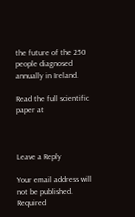the future of the 250 people diagnosed annually in Ireland.

Read the full scientific paper at



Leave a Reply

Your email address will not be published. Required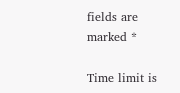fields are marked *

Time limit is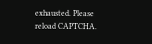exhausted. Please reload CAPTCHA.